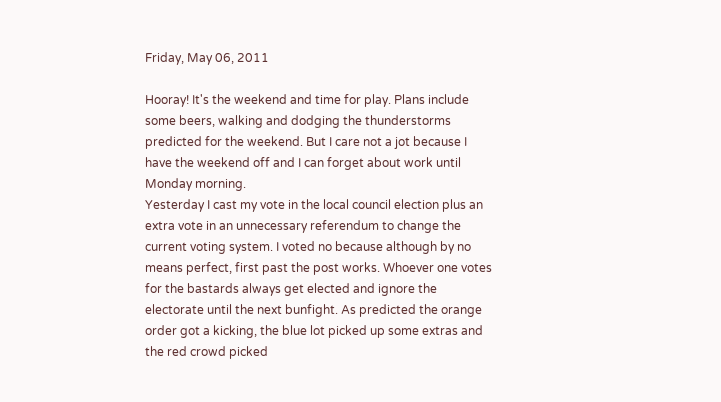Friday, May 06, 2011

Hooray! It's the weekend and time for play. Plans include some beers, walking and dodging the thunderstorms predicted for the weekend. But I care not a jot because I have the weekend off and I can forget about work until Monday morning.
Yesterday I cast my vote in the local council election plus an extra vote in an unnecessary referendum to change the current voting system. I voted no because although by no means perfect, first past the post works. Whoever one votes for the bastards always get elected and ignore the electorate until the next bunfight. As predicted the orange order got a kicking, the blue lot picked up some extras and the red crowd picked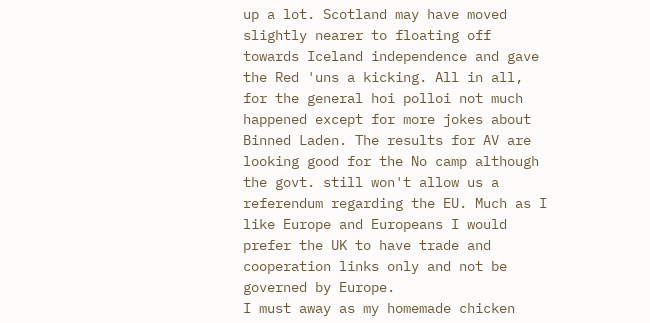up a lot. Scotland may have moved slightly nearer to floating off towards Iceland independence and gave the Red 'uns a kicking. All in all, for the general hoi polloi not much happened except for more jokes about Binned Laden. The results for AV are looking good for the No camp although the govt. still won't allow us a referendum regarding the EU. Much as I like Europe and Europeans I would prefer the UK to have trade and cooperation links only and not be governed by Europe.
I must away as my homemade chicken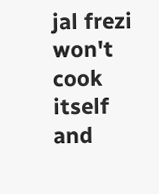jal frezi won't cook itself and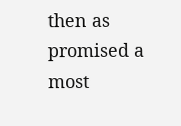then as promised a most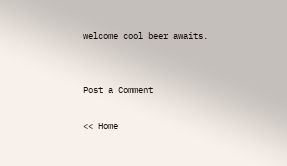welcome cool beer awaits.


Post a Comment

<< Home